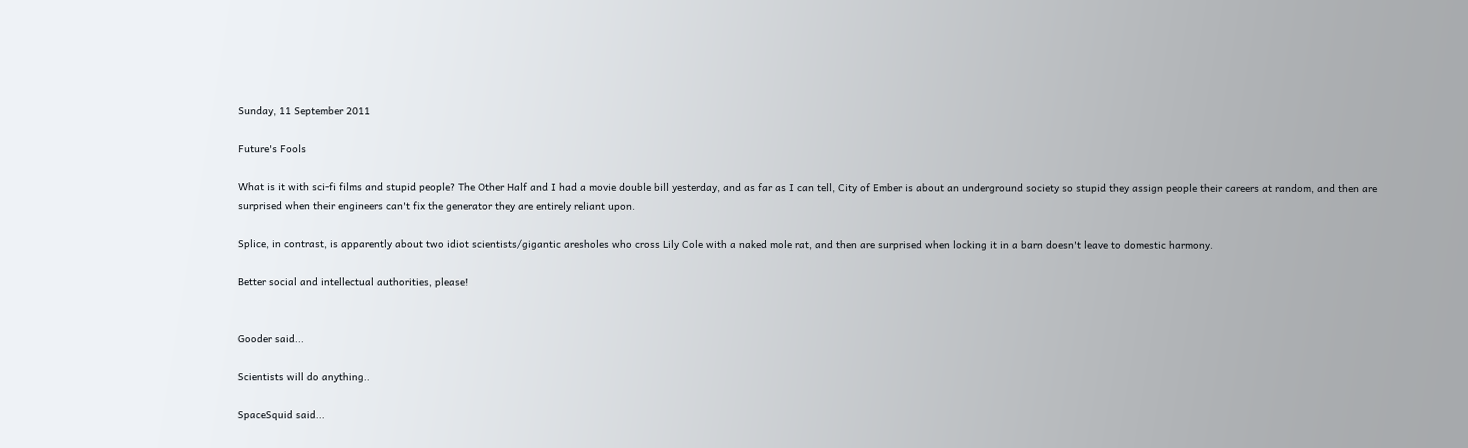Sunday, 11 September 2011

Future's Fools

What is it with sci-fi films and stupid people? The Other Half and I had a movie double bill yesterday, and as far as I can tell, City of Ember is about an underground society so stupid they assign people their careers at random, and then are surprised when their engineers can't fix the generator they are entirely reliant upon.

Splice, in contrast, is apparently about two idiot scientists/gigantic aresholes who cross Lily Cole with a naked mole rat, and then are surprised when locking it in a barn doesn't leave to domestic harmony.

Better social and intellectual authorities, please!


Gooder said...

Scientists will do anything..

SpaceSquid said...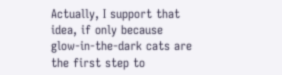Actually, I support that idea, if only because glow-in-the-dark cats are the first step to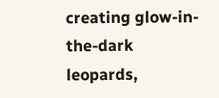creating glow-in-the-dark leopards,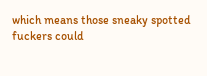which means those sneaky spotted fuckers could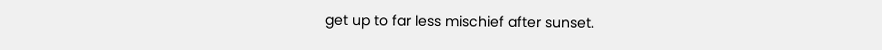get up to far less mischief after sunset.